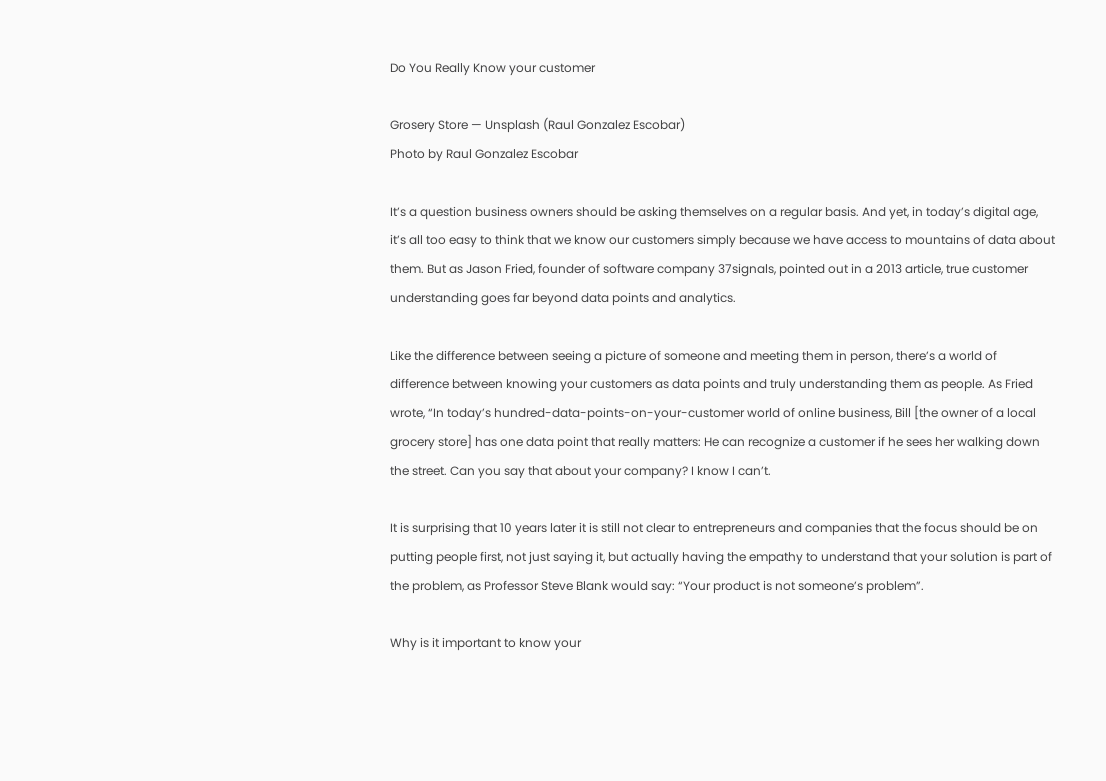Do You Really Know your customer

Grosery Store — Unsplash (Raul Gonzalez Escobar)
Photo by Raul Gonzalez Escobar

It’s a question business owners should be asking themselves on a regular basis. And yet, in today’s digital age, it’s all too easy to think that we know our customers simply because we have access to mountains of data about them. But as Jason Fried, founder of software company 37signals, pointed out in a 2013 article, true customer understanding goes far beyond data points and analytics.

Like the difference between seeing a picture of someone and meeting them in person, there’s a world of difference between knowing your customers as data points and truly understanding them as people. As Fried wrote, “In today’s hundred-data-points-on-your-customer world of online business, Bill [the owner of a local grocery store] has one data point that really matters: He can recognize a customer if he sees her walking down the street. Can you say that about your company? I know I can’t.

It is surprising that 10 years later it is still not clear to entrepreneurs and companies that the focus should be on putting people first, not just saying it, but actually having the empathy to understand that your solution is part of the problem, as Professor Steve Blank would say: “Your product is not someone’s problem”.

Why is it important to know your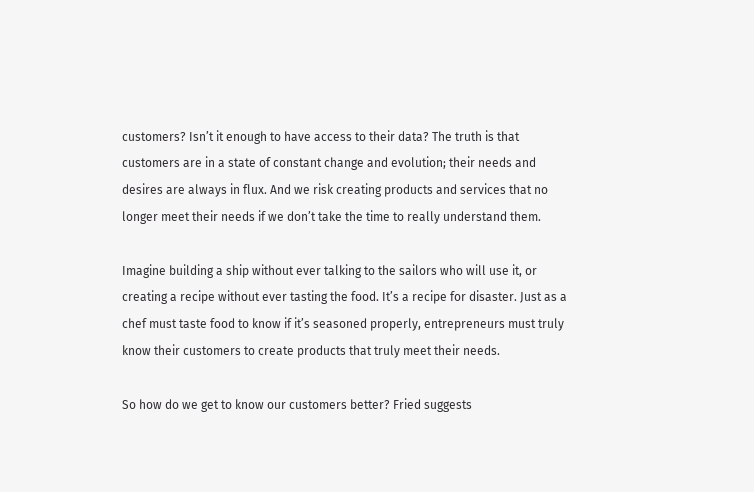customers? Isn’t it enough to have access to their data? The truth is that customers are in a state of constant change and evolution; their needs and desires are always in flux. And we risk creating products and services that no longer meet their needs if we don’t take the time to really understand them.

Imagine building a ship without ever talking to the sailors who will use it, or creating a recipe without ever tasting the food. It’s a recipe for disaster. Just as a chef must taste food to know if it’s seasoned properly, entrepreneurs must truly know their customers to create products that truly meet their needs.

So how do we get to know our customers better? Fried suggests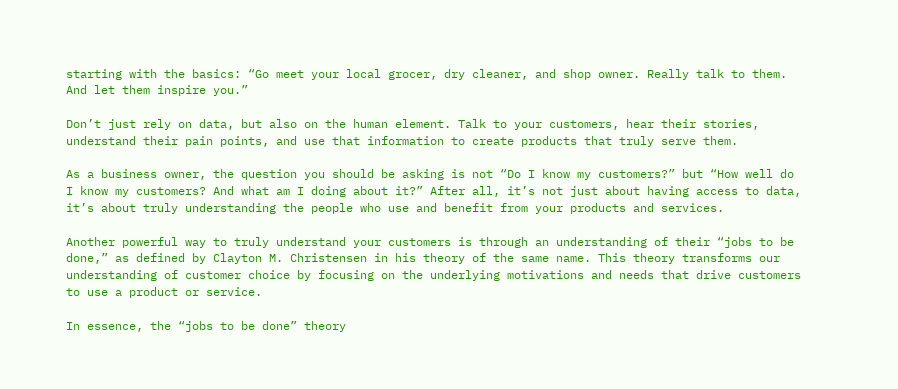starting with the basics: “Go meet your local grocer, dry cleaner, and shop owner. Really talk to them. And let them inspire you.”

Don’t just rely on data, but also on the human element. Talk to your customers, hear their stories, understand their pain points, and use that information to create products that truly serve them.

As a business owner, the question you should be asking is not “Do I know my customers?” but “How well do I know my customers? And what am I doing about it?” After all, it’s not just about having access to data, it’s about truly understanding the people who use and benefit from your products and services.

Another powerful way to truly understand your customers is through an understanding of their “jobs to be done,” as defined by Clayton M. Christensen in his theory of the same name. This theory transforms our understanding of customer choice by focusing on the underlying motivations and needs that drive customers to use a product or service.

In essence, the “jobs to be done” theory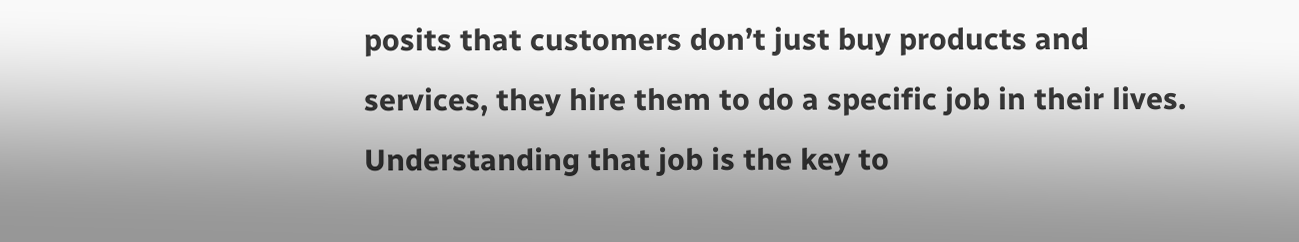posits that customers don’t just buy products and services, they hire them to do a specific job in their lives. Understanding that job is the key to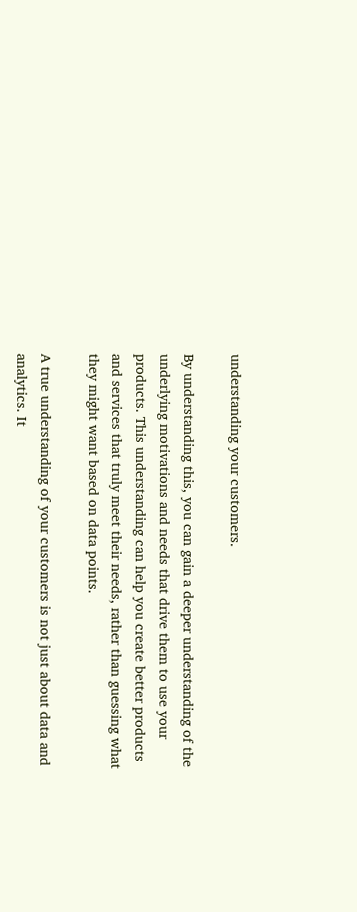understanding your customers.

By understanding this, you can gain a deeper understanding of the underlying motivations and needs that drive them to use your products. This understanding can help you create better products and services that truly meet their needs, rather than guessing what they might want based on data points.

A true understanding of your customers is not just about data and analytics. It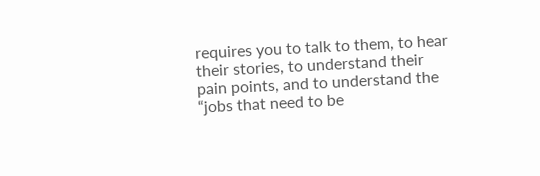requires you to talk to them, to hear their stories, to understand their pain points, and to understand the “jobs that need to be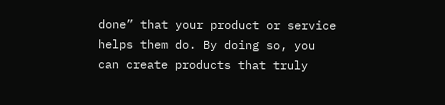done” that your product or service helps them do. By doing so, you can create products that truly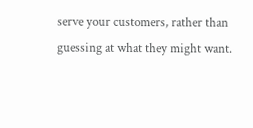serve your customers, rather than guessing at what they might want.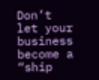Don’t let your business become a “ship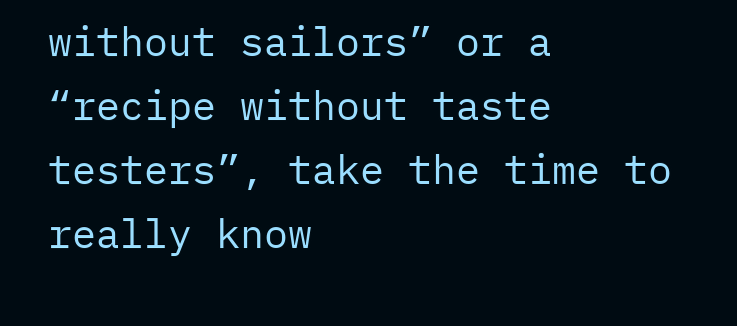without sailors” or a “recipe without taste testers”, take the time to really know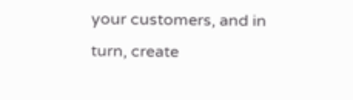your customers, and in turn, create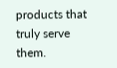products that truly serve them.